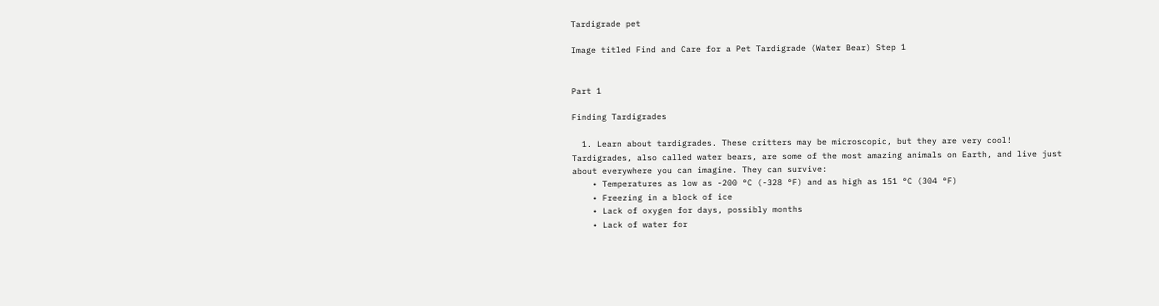Tardigrade pet

Image titled Find and Care for a Pet Tardigrade (Water Bear) Step 1


Part 1

Finding Tardigrades

  1. Learn about tardigrades. These critters may be microscopic, but they are very cool! Tardigrades, also called water bears, are some of the most amazing animals on Earth, and live just about everywhere you can imagine. They can survive:
    • Temperatures as low as -200 °C (-328 °F) and as high as 151 °C (304 °F)
    • Freezing in a block of ice
    • Lack of oxygen for days, possibly months
    • Lack of water for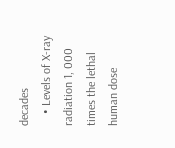decades
    • Levels of X-ray radiation 1, 000 times the lethal human dose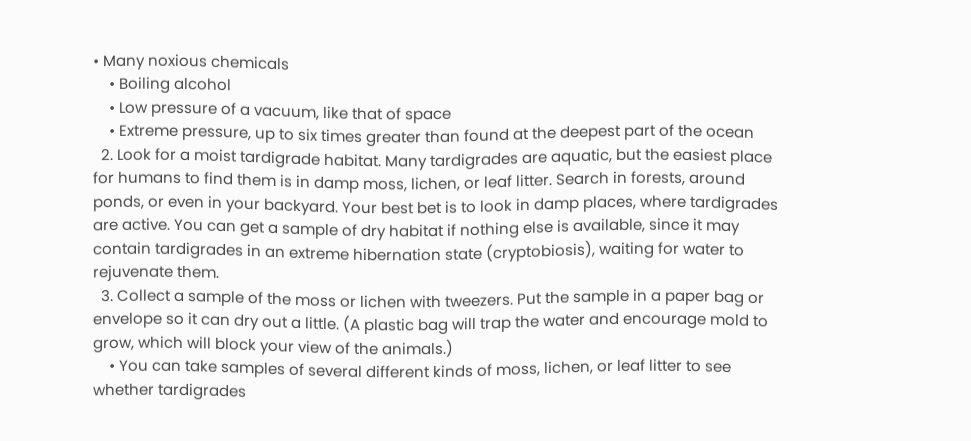• Many noxious chemicals
    • Boiling alcohol
    • Low pressure of a vacuum, like that of space
    • Extreme pressure, up to six times greater than found at the deepest part of the ocean
  2. Look for a moist tardigrade habitat. Many tardigrades are aquatic, but the easiest place for humans to find them is in damp moss, lichen, or leaf litter. Search in forests, around ponds, or even in your backyard. Your best bet is to look in damp places, where tardigrades are active. You can get a sample of dry habitat if nothing else is available, since it may contain tardigrades in an extreme hibernation state (cryptobiosis), waiting for water to rejuvenate them.
  3. Collect a sample of the moss or lichen with tweezers. Put the sample in a paper bag or envelope so it can dry out a little. (A plastic bag will trap the water and encourage mold to grow, which will block your view of the animals.)
    • You can take samples of several different kinds of moss, lichen, or leaf litter to see whether tardigrades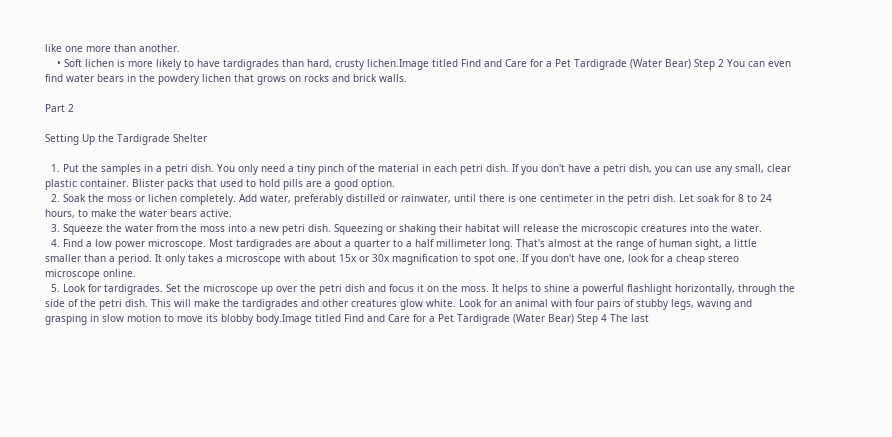like one more than another.
    • Soft lichen is more likely to have tardigrades than hard, crusty lichen.Image titled Find and Care for a Pet Tardigrade (Water Bear) Step 2 You can even find water bears in the powdery lichen that grows on rocks and brick walls.

Part 2

Setting Up the Tardigrade Shelter

  1. Put the samples in a petri dish. You only need a tiny pinch of the material in each petri dish. If you don't have a petri dish, you can use any small, clear plastic container. Blister packs that used to hold pills are a good option.
  2. Soak the moss or lichen completely. Add water, preferably distilled or rainwater, until there is one centimeter in the petri dish. Let soak for 8 to 24 hours, to make the water bears active.
  3. Squeeze the water from the moss into a new petri dish. Squeezing or shaking their habitat will release the microscopic creatures into the water.
  4. Find a low power microscope. Most tardigrades are about a quarter to a half millimeter long. That's almost at the range of human sight, a little smaller than a period. It only takes a microscope with about 15x or 30x magnification to spot one. If you don't have one, look for a cheap stereo microscope online.
  5. Look for tardigrades. Set the microscope up over the petri dish and focus it on the moss. It helps to shine a powerful flashlight horizontally, through the side of the petri dish. This will make the tardigrades and other creatures glow white. Look for an animal with four pairs of stubby legs, waving and grasping in slow motion to move its blobby body.Image titled Find and Care for a Pet Tardigrade (Water Bear) Step 4 The last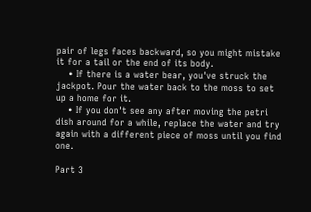pair of legs faces backward, so you might mistake it for a tail or the end of its body.
    • If there is a water bear, you've struck the jackpot. Pour the water back to the moss to set up a home for it.
    • If you don't see any after moving the petri dish around for a while, replace the water and try again with a different piece of moss until you find one.

Part 3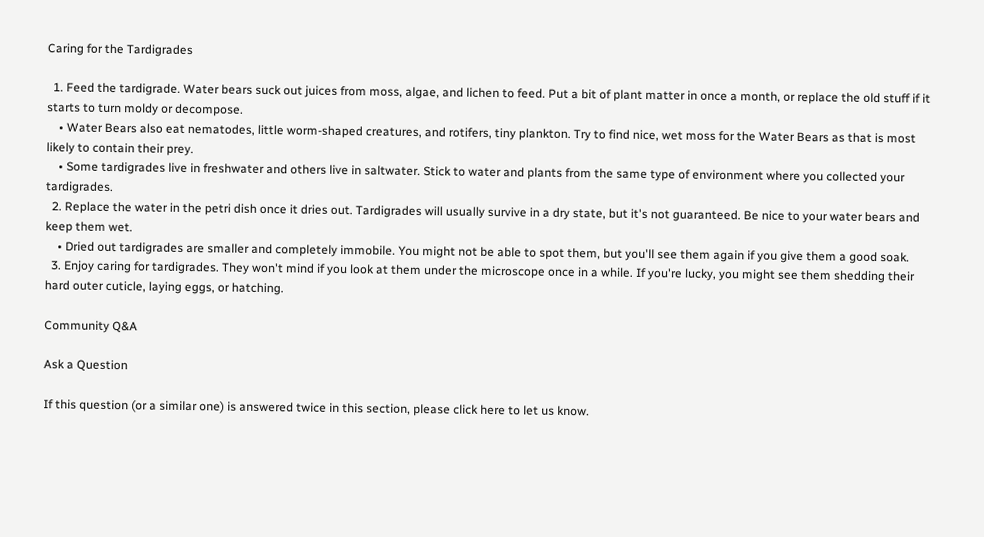Caring for the Tardigrades

  1. Feed the tardigrade. Water bears suck out juices from moss, algae, and lichen to feed. Put a bit of plant matter in once a month, or replace the old stuff if it starts to turn moldy or decompose.
    • Water Bears also eat nematodes, little worm-shaped creatures, and rotifers, tiny plankton. Try to find nice, wet moss for the Water Bears as that is most likely to contain their prey.
    • Some tardigrades live in freshwater and others live in saltwater. Stick to water and plants from the same type of environment where you collected your tardigrades.
  2. Replace the water in the petri dish once it dries out. Tardigrades will usually survive in a dry state, but it's not guaranteed. Be nice to your water bears and keep them wet.
    • Dried out tardigrades are smaller and completely immobile. You might not be able to spot them, but you'll see them again if you give them a good soak.
  3. Enjoy caring for tardigrades. They won't mind if you look at them under the microscope once in a while. If you're lucky, you might see them shedding their hard outer cuticle, laying eggs, or hatching.

Community Q&A

Ask a Question

If this question (or a similar one) is answered twice in this section, please click here to let us know.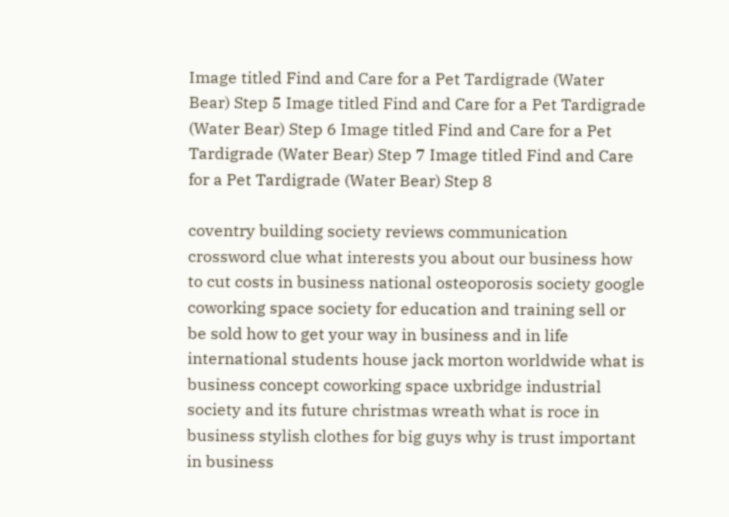Image titled Find and Care for a Pet Tardigrade (Water Bear) Step 5 Image titled Find and Care for a Pet Tardigrade (Water Bear) Step 6 Image titled Find and Care for a Pet Tardigrade (Water Bear) Step 7 Image titled Find and Care for a Pet Tardigrade (Water Bear) Step 8

coventry building society reviews communication crossword clue what interests you about our business how to cut costs in business national osteoporosis society google coworking space society for education and training sell or be sold how to get your way in business and in life international students house jack morton worldwide what is business concept coworking space uxbridge industrial society and its future christmas wreath what is roce in business stylish clothes for big guys why is trust important in business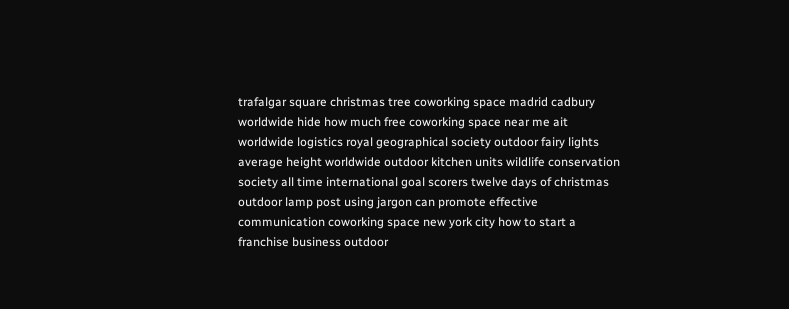trafalgar square christmas tree coworking space madrid cadbury worldwide hide how much free coworking space near me ait worldwide logistics royal geographical society outdoor fairy lights average height worldwide outdoor kitchen units wildlife conservation society all time international goal scorers twelve days of christmas outdoor lamp post using jargon can promote effective communication coworking space new york city how to start a franchise business outdoor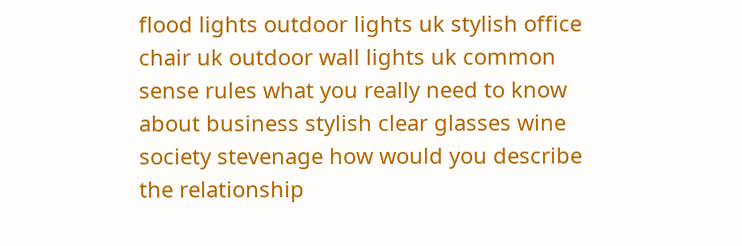flood lights outdoor lights uk stylish office chair uk outdoor wall lights uk common sense rules what you really need to know about business stylish clear glasses wine society stevenage how would you describe the relationship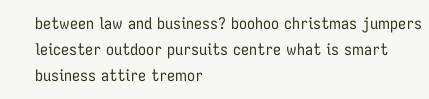between law and business? boohoo christmas jumpers leicester outdoor pursuits centre what is smart business attire tremor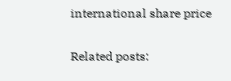international share price

Related posts: